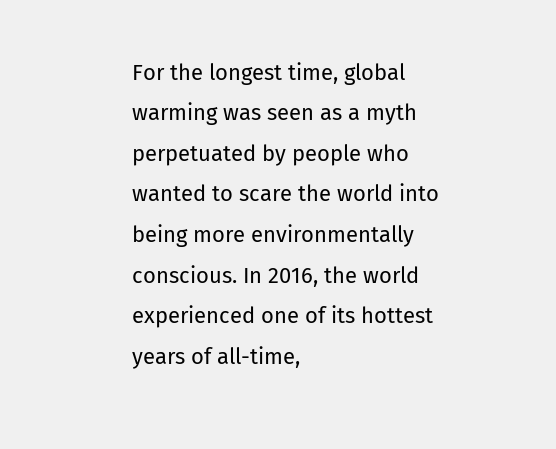For the longest time, global warming was seen as a myth perpetuated by people who wanted to scare the world into being more environmentally conscious. In 2016, the world experienced one of its hottest years of all-time,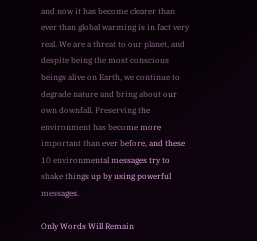and now it has become clearer than ever than global warming is in fact very real. We are a threat to our planet, and despite being the most conscious beings alive on Earth, we continue to degrade nature and bring about our own downfall. Preserving the environment has become more important than ever before, and these 10 environmental messages try to shake things up by using powerful messages.

Only Words Will Remain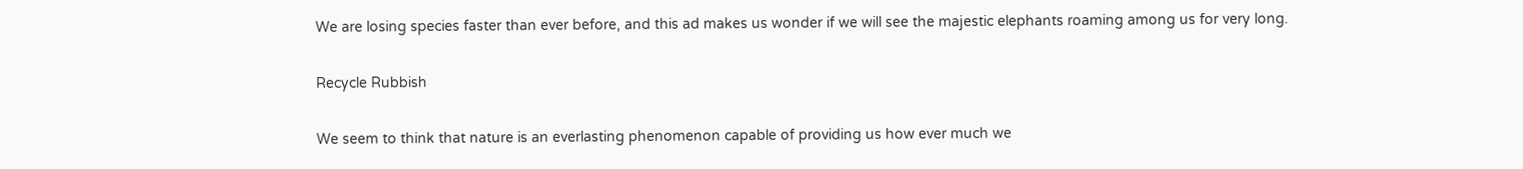We are losing species faster than ever before, and this ad makes us wonder if we will see the majestic elephants roaming among us for very long.

Recycle Rubbish

We seem to think that nature is an everlasting phenomenon capable of providing us how ever much we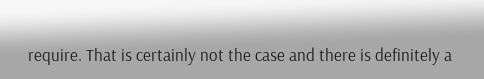require. That is certainly not the case and there is definitely a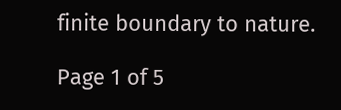finite boundary to nature.

Page 1 of 5